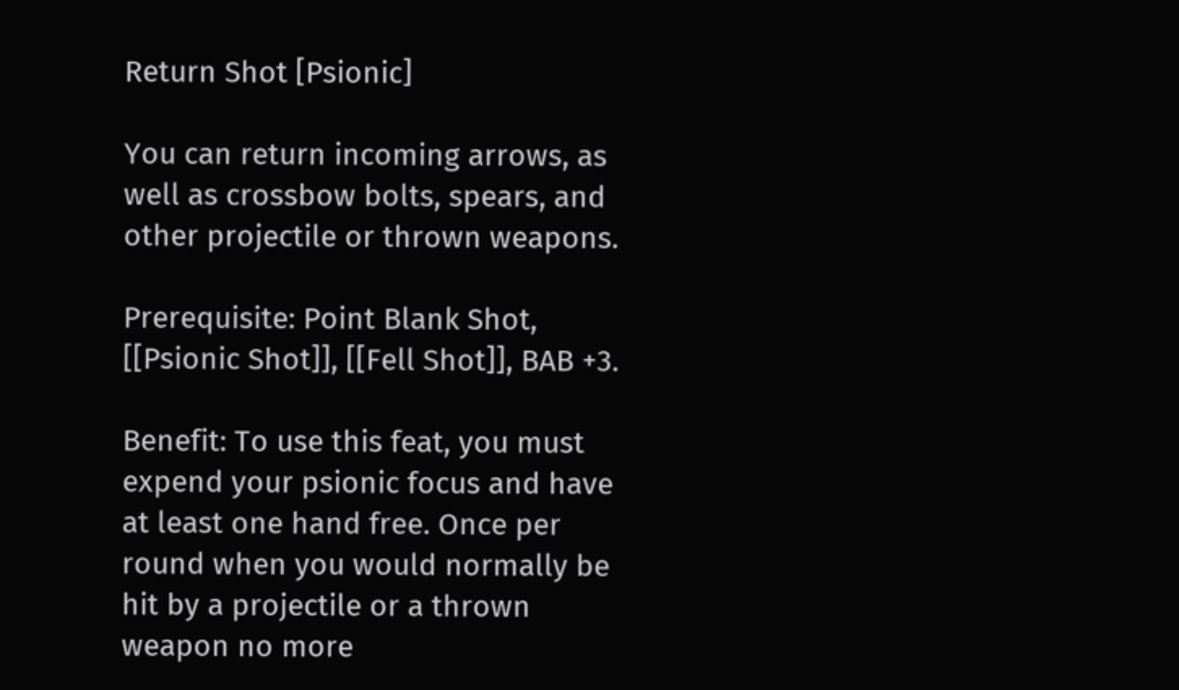Return Shot [Psionic]

You can return incoming arrows, as well as crossbow bolts, spears, and other projectile or thrown weapons.

Prerequisite: Point Blank Shot, [[Psionic Shot]], [[Fell Shot]], BAB +3.

Benefit: To use this feat, you must expend your psionic focus and have at least one hand free. Once per round when you would normally be hit by a projectile or a thrown weapon no more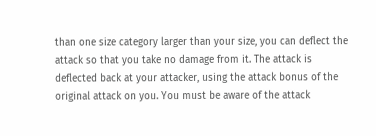than one size category larger than your size, you can deflect the attack so that you take no damage from it. The attack is deflected back at your attacker, using the attack bonus of the original attack on you. You must be aware of the attack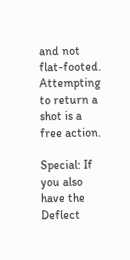and not flat-footed. Attempting to return a shot is a free action.

Special: If you also have the Deflect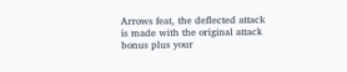Arrows feat, the deflected attack is made with the original attack bonus plus your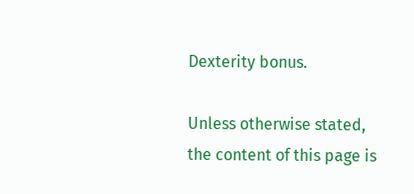Dexterity bonus.

Unless otherwise stated, the content of this page is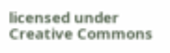licensed under Creative Commons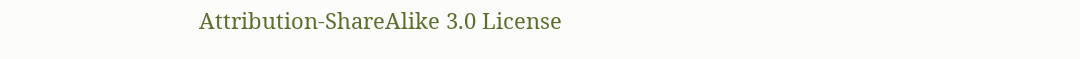Attribution-ShareAlike 3.0 License